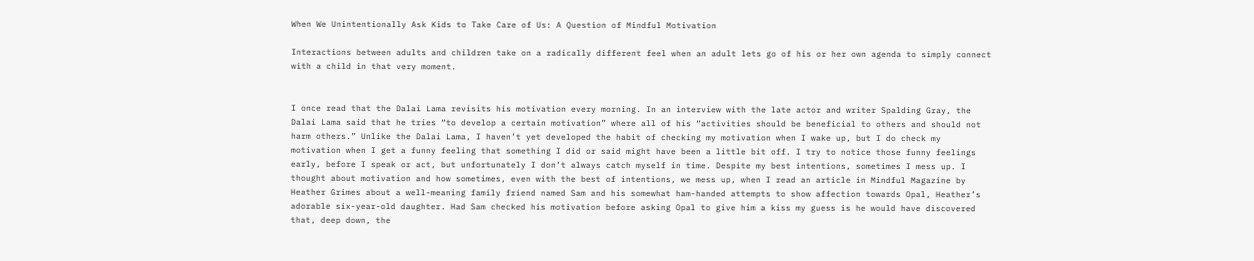When We Unintentionally Ask Kids to Take Care of Us: A Question of Mindful Motivation

Interactions between adults and children take on a radically different feel when an adult lets go of his or her own agenda to simply connect with a child in that very moment.


I once read that the Dalai Lama revisits his motivation every morning. In an interview with the late actor and writer Spalding Gray, the Dalai Lama said that he tries “to develop a certain motivation” where all of his “activities should be beneficial to others and should not harm others.” Unlike the Dalai Lama, I haven’t yet developed the habit of checking my motivation when I wake up, but I do check my motivation when I get a funny feeling that something I did or said might have been a little bit off. I try to notice those funny feelings early, before I speak or act, but unfortunately I don’t always catch myself in time. Despite my best intentions, sometimes I mess up. I thought about motivation and how sometimes, even with the best of intentions, we mess up, when I read an article in Mindful Magazine by Heather Grimes about a well-meaning family friend named Sam and his somewhat ham-handed attempts to show affection towards Opal, Heather’s adorable six-year-old daughter. Had Sam checked his motivation before asking Opal to give him a kiss my guess is he would have discovered that, deep down, the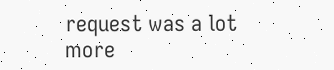request was a lot more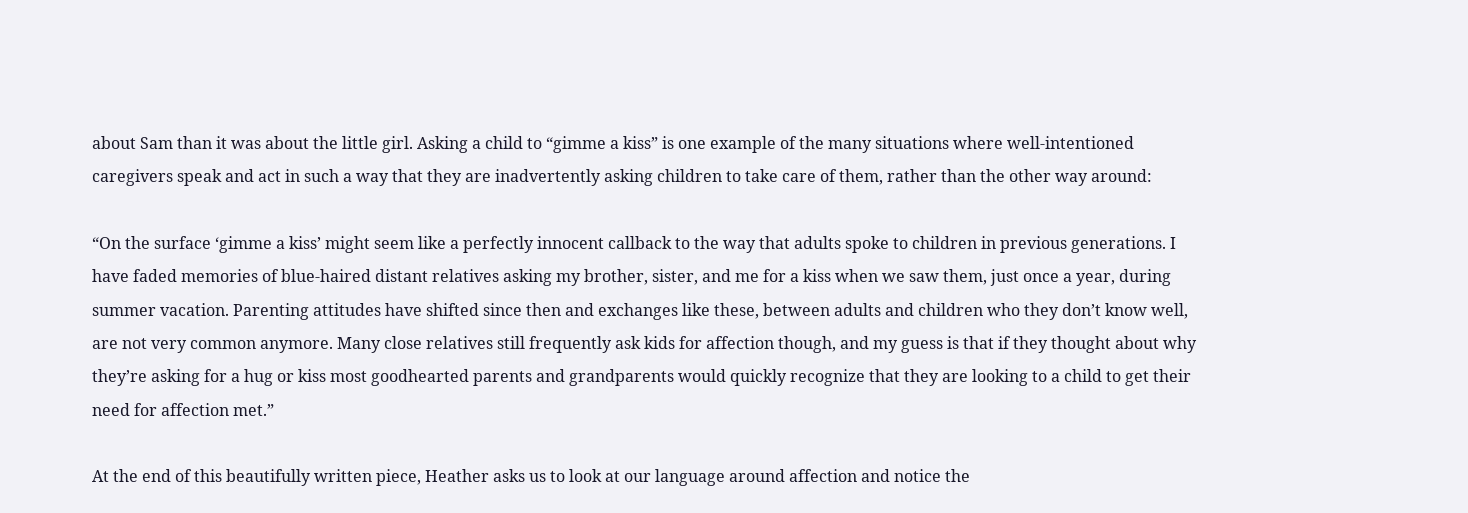about Sam than it was about the little girl. Asking a child to “gimme a kiss” is one example of the many situations where well-intentioned caregivers speak and act in such a way that they are inadvertently asking children to take care of them, rather than the other way around:

“On the surface ‘gimme a kiss’ might seem like a perfectly innocent callback to the way that adults spoke to children in previous generations. I have faded memories of blue-haired distant relatives asking my brother, sister, and me for a kiss when we saw them, just once a year, during summer vacation. Parenting attitudes have shifted since then and exchanges like these, between adults and children who they don’t know well, are not very common anymore. Many close relatives still frequently ask kids for affection though, and my guess is that if they thought about why they’re asking for a hug or kiss most goodhearted parents and grandparents would quickly recognize that they are looking to a child to get their need for affection met.”

At the end of this beautifully written piece, Heather asks us to look at our language around affection and notice the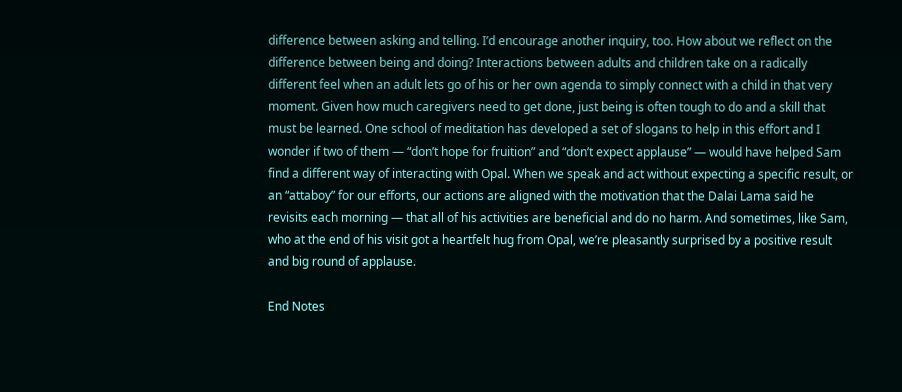difference between asking and telling. I’d encourage another inquiry, too. How about we reflect on the difference between being and doing? Interactions between adults and children take on a radically different feel when an adult lets go of his or her own agenda to simply connect with a child in that very moment. Given how much caregivers need to get done, just being is often tough to do and a skill that must be learned. One school of meditation has developed a set of slogans to help in this effort and I wonder if two of them — “don’t hope for fruition” and “don’t expect applause” — would have helped Sam find a different way of interacting with Opal. When we speak and act without expecting a specific result, or an “attaboy” for our efforts, our actions are aligned with the motivation that the Dalai Lama said he revisits each morning — that all of his activities are beneficial and do no harm. And sometimes, like Sam, who at the end of his visit got a heartfelt hug from Opal, we’re pleasantly surprised by a positive result and big round of applause.

End Notes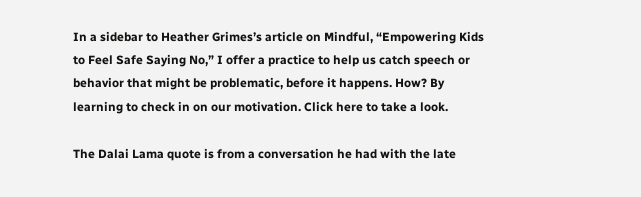In a sidebar to Heather Grimes’s article on Mindful, “Empowering Kids to Feel Safe Saying No,” I offer a practice to help us catch speech or behavior that might be problematic, before it happens. How? By learning to check in on our motivation. Click here to take a look.

The Dalai Lama quote is from a conversation he had with the late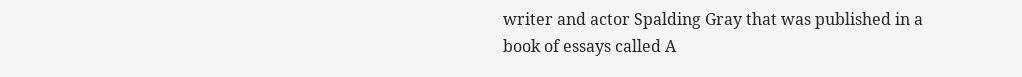writer and actor Spalding Gray that was published in a book of essays called A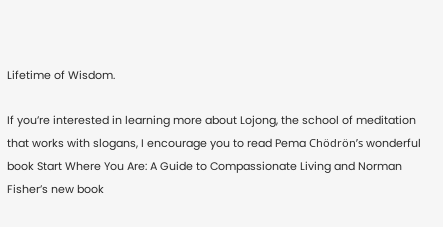Lifetime of Wisdom.

If you’re interested in learning more about Lojong, the school of meditation that works with slogans, I encourage you to read Pema Chödrön’s wonderful book Start Where You Are: A Guide to Compassionate Living and Norman Fisher’s new book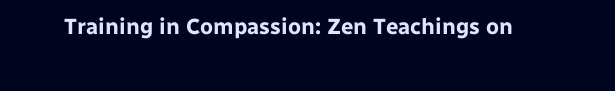Training in Compassion: Zen Teachings on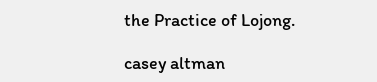the Practice of Lojong.

casey altman